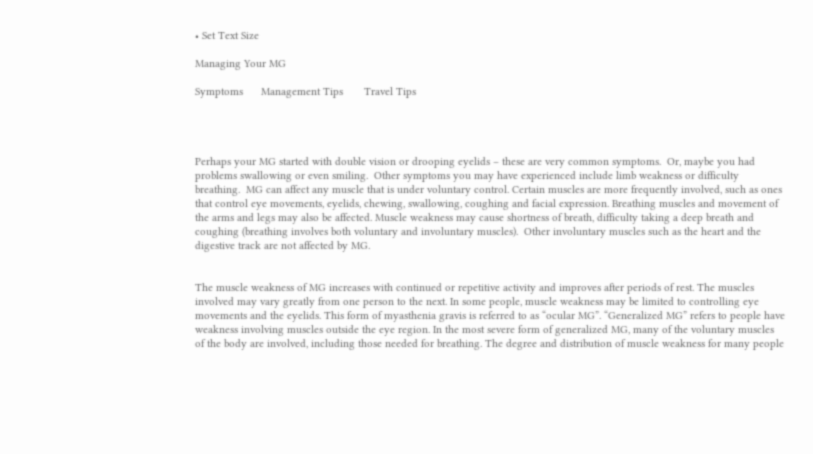• Set Text Size

Managing Your MG

Symptoms      Management Tips       Travel Tips




Perhaps your MG started with double vision or drooping eyelids – these are very common symptoms.  Or, maybe you had problems swallowing or even smiling.  Other symptoms you may have experienced include limb weakness or difficulty breathing.  MG can affect any muscle that is under voluntary control. Certain muscles are more frequently involved, such as ones that control eye movements, eyelids, chewing, swallowing, coughing and facial expression. Breathing muscles and movement of the arms and legs may also be affected. Muscle weakness may cause shortness of breath, difficulty taking a deep breath and coughing (breathing involves both voluntary and involuntary muscles).  Other involuntary muscles such as the heart and the digestive track are not affected by MG.


The muscle weakness of MG increases with continued or repetitive activity and improves after periods of rest. The muscles involved may vary greatly from one person to the next. In some people, muscle weakness may be limited to controlling eye movements and the eyelids. This form of myasthenia gravis is referred to as “ocular MG”. “Generalized MG” refers to people have weakness involving muscles outside the eye region. In the most severe form of generalized MG, many of the voluntary muscles of the body are involved, including those needed for breathing. The degree and distribution of muscle weakness for many people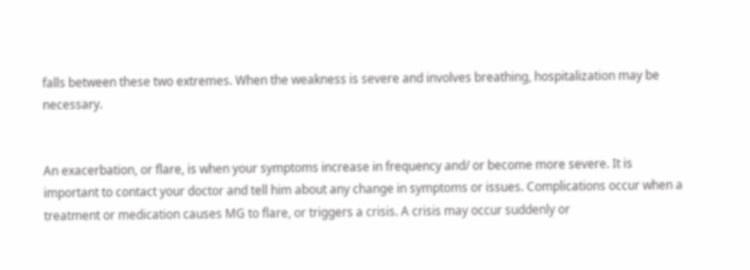falls between these two extremes. When the weakness is severe and involves breathing, hospitalization may be necessary.


An exacerbation, or flare, is when your symptoms increase in frequency and/ or become more severe. It is important to contact your doctor and tell him about any change in symptoms or issues. Complications occur when a treatment or medication causes MG to flare, or triggers a crisis. A crisis may occur suddenly or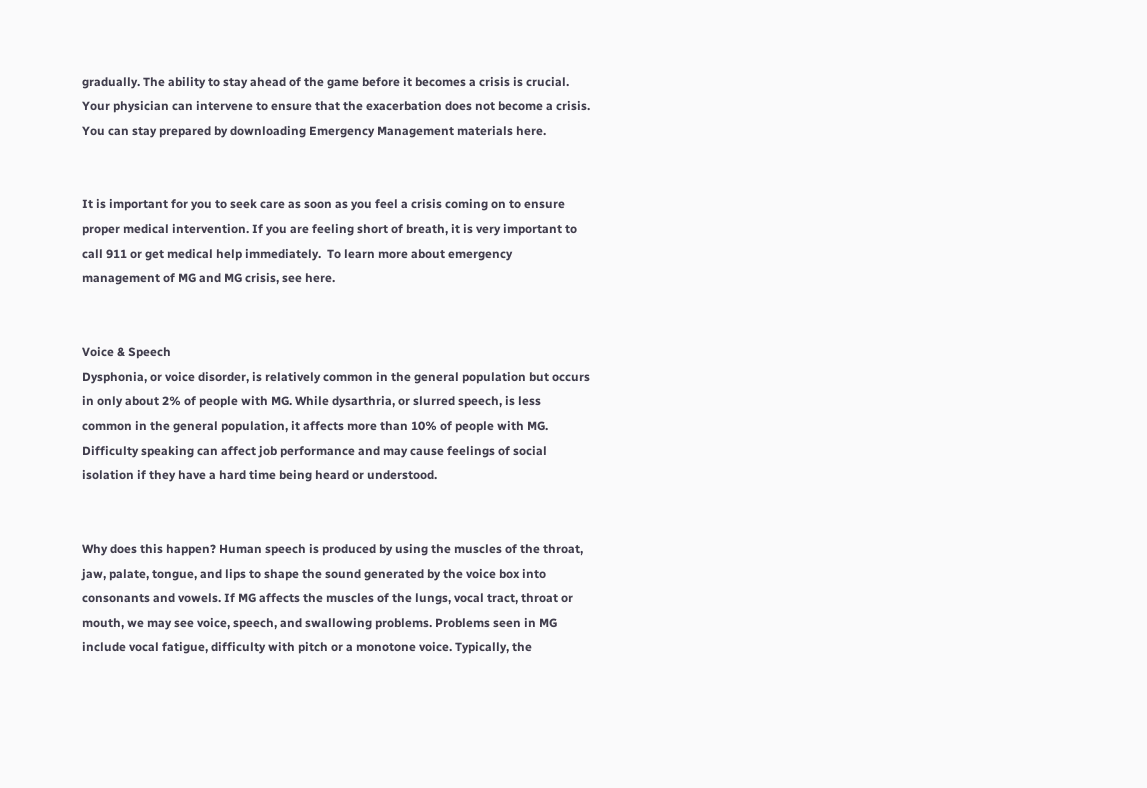gradually. The ability to stay ahead of the game before it becomes a crisis is crucial. Your physician can intervene to ensure that the exacerbation does not become a crisis. You can stay prepared by downloading Emergency Management materials here.


It is important for you to seek care as soon as you feel a crisis coming on to ensure proper medical intervention. If you are feeling short of breath, it is very important to call 911 or get medical help immediately.  To learn more about emergency management of MG and MG crisis, see here.


Voice & Speech
Dysphonia, or voice disorder, is relatively common in the general population but occurs in only about 2% of people with MG. While dysarthria, or slurred speech, is less common in the general population, it affects more than 10% of people with MG.  Difficulty speaking can affect job performance and may cause feelings of social isolation if they have a hard time being heard or understood.


Why does this happen? Human speech is produced by using the muscles of the throat, jaw, palate, tongue, and lips to shape the sound generated by the voice box into consonants and vowels. If MG affects the muscles of the lungs, vocal tract, throat or mouth, we may see voice, speech, and swallowing problems. Problems seen in MG include vocal fatigue, difficulty with pitch or a monotone voice. Typically, the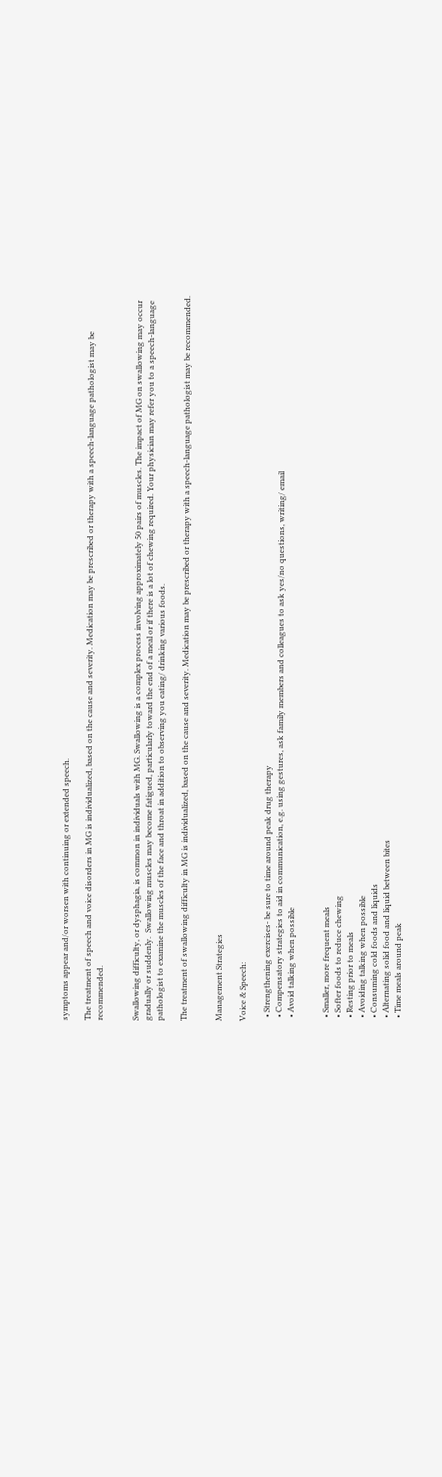symptoms appear and/or worsen with continuing or extended speech.

The treatment of speech and voice disorders in MG is individualized, based on the cause and severity. Medication may be prescribed or therapy with a speech-language pathologist may be recommended.


Swallowing difficulty, or dysphagia, is common in individuals with MG. Swallowing is a complex process involving approximately 50 pairs of muscles. The impact of MG on swallowing may occur gradually or suddenly.  Swallowing muscles may become fatigued, particularly toward the end of a meal or if there is a lot of chewing required. Your physician may refer you to a speech-language pathologist to examine the muscles of the face and throat in addition to observing you eating/ drinking various foods.

The treatment of swallowing difficulty in MG is individualized, based on the cause and severity. Medication may be prescribed or therapy with a speech-language pathologist may be recommended.


Management Strategies

Voice & Speech:

  • Strengthening exercises- be sure to time around peak drug therapy
  • Compensatory strategies to aid in communication, e.g. using gestures, ask family members and colleagues to ask yes/no questions, writing/ email
  • Avoid talking when possible


  • Smaller, more frequent meals
  • Softer foods to reduce chewing
  • Resting prior to meals
  • Avoiding talking when possible
  • Consuming cold foods and liquids
  • Alternating solid food and liquid between bites
  • Time meals around peak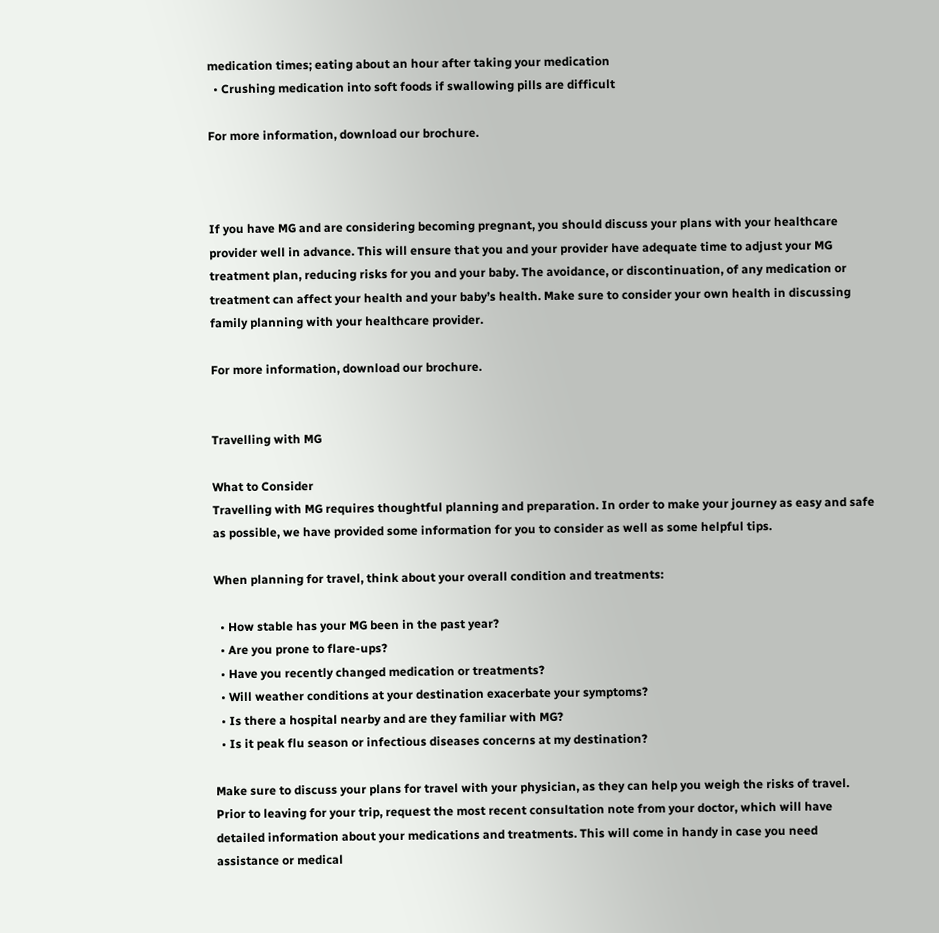medication times; eating about an hour after taking your medication
  • Crushing medication into soft foods if swallowing pills are difficult

For more information, download our brochure.



If you have MG and are considering becoming pregnant, you should discuss your plans with your healthcare provider well in advance. This will ensure that you and your provider have adequate time to adjust your MG treatment plan, reducing risks for you and your baby. The avoidance, or discontinuation, of any medication or treatment can affect your health and your baby’s health. Make sure to consider your own health in discussing family planning with your healthcare provider.

For more information, download our brochure.


Travelling with MG

What to Consider
Travelling with MG requires thoughtful planning and preparation. In order to make your journey as easy and safe as possible, we have provided some information for you to consider as well as some helpful tips.

When planning for travel, think about your overall condition and treatments:

  • How stable has your MG been in the past year?
  • Are you prone to flare-ups?
  • Have you recently changed medication or treatments?
  • Will weather conditions at your destination exacerbate your symptoms?
  • Is there a hospital nearby and are they familiar with MG?
  • Is it peak flu season or infectious diseases concerns at my destination?

Make sure to discuss your plans for travel with your physician, as they can help you weigh the risks of travel. Prior to leaving for your trip, request the most recent consultation note from your doctor, which will have detailed information about your medications and treatments. This will come in handy in case you need assistance or medical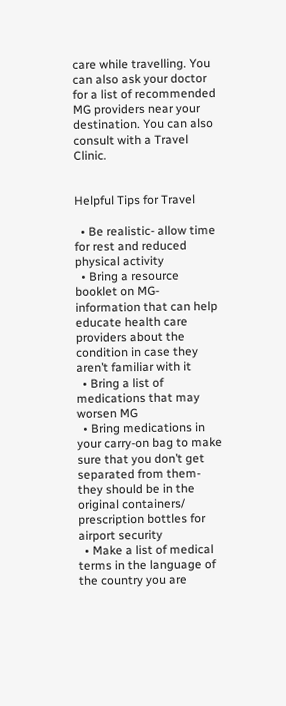care while travelling. You can also ask your doctor for a list of recommended MG providers near your destination. You can also consult with a Travel Clinic.


Helpful Tips for Travel

  • Be realistic- allow time for rest and reduced physical activity
  • Bring a resource booklet on MG- information that can help educate health care providers about the condition in case they aren’t familiar with it
  • Bring a list of medications that may worsen MG
  • Bring medications in your carry-on bag to make sure that you don’t get separated from them- they should be in the original containers/ prescription bottles for airport security
  • Make a list of medical terms in the language of the country you are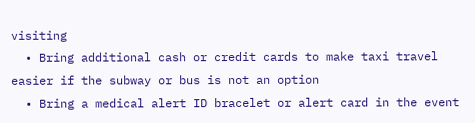visiting
  • Bring additional cash or credit cards to make taxi travel easier if the subway or bus is not an option
  • Bring a medical alert ID bracelet or alert card in the event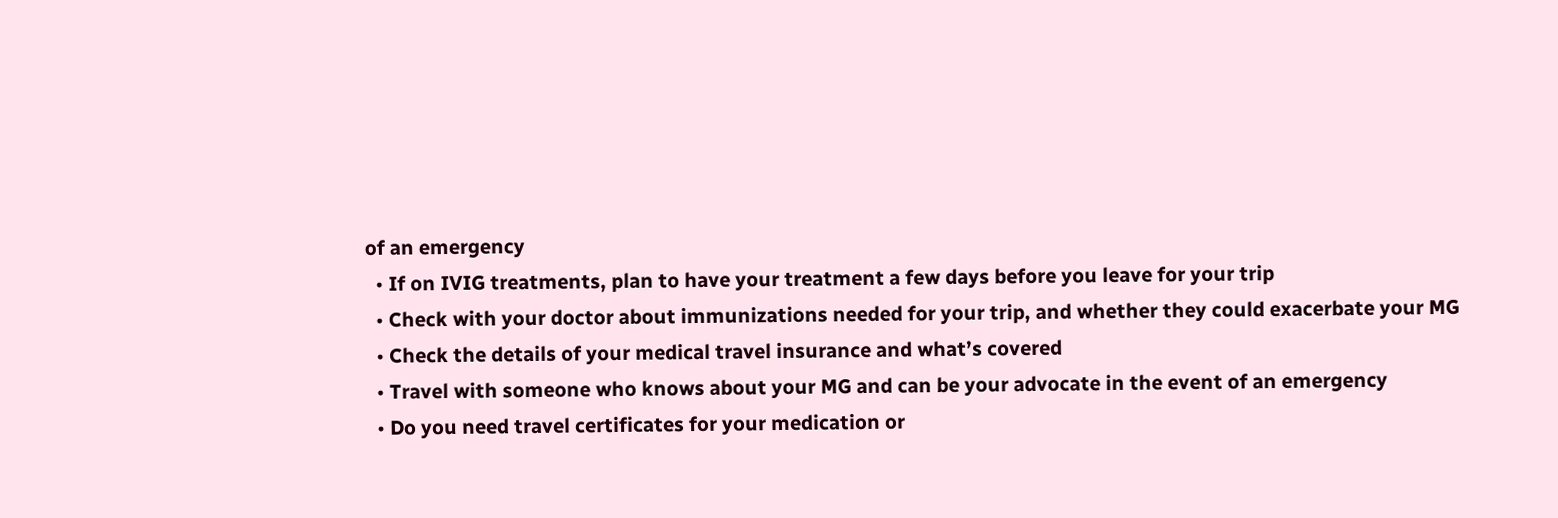of an emergency
  • If on IVIG treatments, plan to have your treatment a few days before you leave for your trip
  • Check with your doctor about immunizations needed for your trip, and whether they could exacerbate your MG
  • Check the details of your medical travel insurance and what’s covered
  • Travel with someone who knows about your MG and can be your advocate in the event of an emergency
  • Do you need travel certificates for your medication or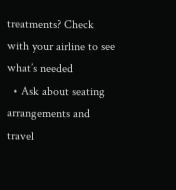treatments? Check with your airline to see what’s needed
  • Ask about seating arrangements and travel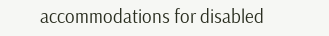accommodations for disabled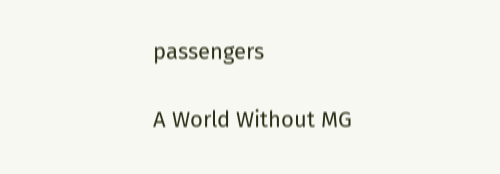passengers

A World Without MG